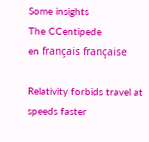Some insights
The CCentipede
en français française

Relativity forbids travel at speeds faster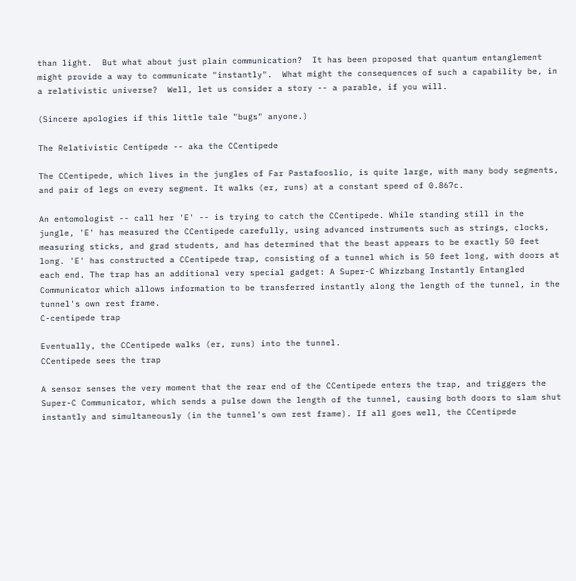than light.  But what about just plain communication?  It has been proposed that quantum entanglement might provide a way to communicate "instantly".  What might the consequences of such a capability be, in a relativistic universe?  Well, let us consider a story -- a parable, if you will.

(Sincere apologies if this little tale "bugs" anyone.)

The Relativistic Centipede -- aka the CCentipede

The CCentipede, which lives in the jungles of Far Pastafooslio, is quite large, with many body segments, and pair of legs on every segment. It walks (er, runs) at a constant speed of 0.867c.

An entomologist -- call her 'E' -- is trying to catch the CCentipede. While standing still in the jungle, 'E' has measured the CCentipede carefully, using advanced instruments such as strings, clocks, measuring sticks, and grad students, and has determined that the beast appears to be exactly 50 feet long. 'E' has constructed a CCentipede trap, consisting of a tunnel which is 50 feet long, with doors at each end. The trap has an additional very special gadget: A Super-C Whizzbang Instantly Entangled Communicator which allows information to be transferred instantly along the length of the tunnel, in the tunnel's own rest frame.
C-centipede trap

Eventually, the CCentipede walks (er, runs) into the tunnel.
CCentipede sees the trap

A sensor senses the very moment that the rear end of the CCentipede enters the trap, and triggers the Super-C Communicator, which sends a pulse down the length of the tunnel, causing both doors to slam shut instantly and simultaneously (in the tunnel's own rest frame). If all goes well, the CCentipede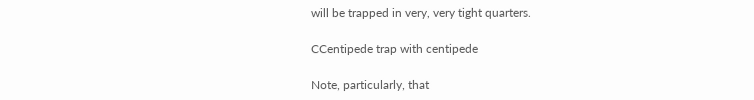will be trapped in very, very tight quarters.

CCentipede trap with centipede

Note, particularly, that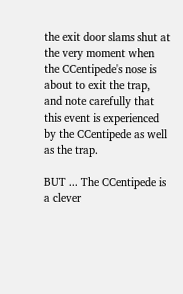the exit door slams shut at the very moment when the CCentipede's nose is about to exit the trap, and note carefully that this event is experienced by the CCentipede as well as the trap.

BUT ... The CCentipede is a clever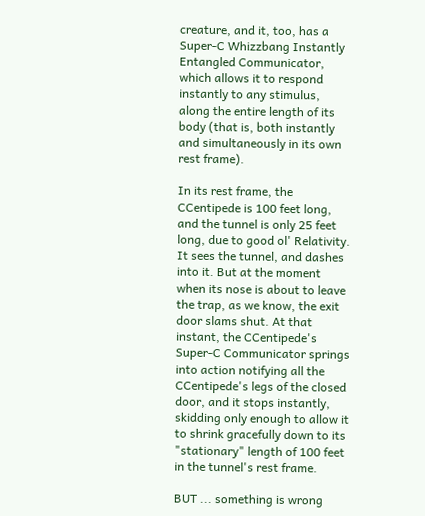creature, and it, too, has a Super-C Whizzbang Instantly Entangled Communicator, which allows it to respond instantly to any stimulus, along the entire length of its body (that is, both instantly and simultaneously in its own rest frame).

In its rest frame, the CCentipede is 100 feet long, and the tunnel is only 25 feet long, due to good ol' Relativity. It sees the tunnel, and dashes into it. But at the moment when its nose is about to leave the trap, as we know, the exit door slams shut. At that instant, the CCentipede's Super-C Communicator springs into action notifying all the CCentipede's legs of the closed door, and it stops instantly, skidding only enough to allow it to shrink gracefully down to its "stationary" length of 100 feet in the tunnel's rest frame.

BUT ... something is wrong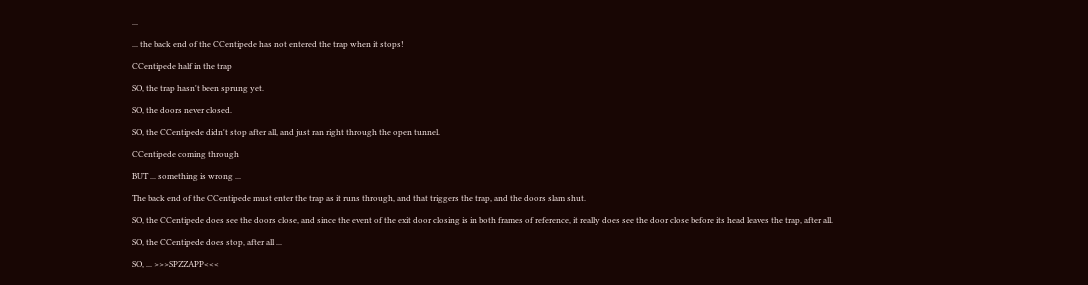...

... the back end of the CCentipede has not entered the trap when it stops!

CCentipede half in the trap

SO, the trap hasn't been sprung yet.

SO, the doors never closed.

SO, the CCentipede didn't stop after all, and just ran right through the open tunnel.

CCentipede coming through

BUT ... something is wrong ...

The back end of the CCentipede must enter the trap as it runs through, and that triggers the trap, and the doors slam shut.

SO, the CCentipede does see the doors close, and since the event of the exit door closing is in both frames of reference, it really does see the door close before its head leaves the trap, after all.

SO, the CCentipede does stop, after all ...

SO, ... >>>SPZZAPP<<<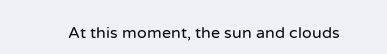At this moment, the sun and clouds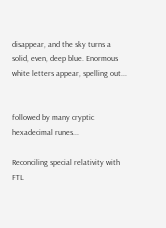disappear, and the sky turns a solid, even, deep blue. Enormous white letters appear, spelling out...


followed by many cryptic hexadecimal runes...

Reconciling special relativity with FTL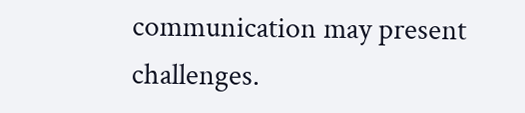communication may present challenges.